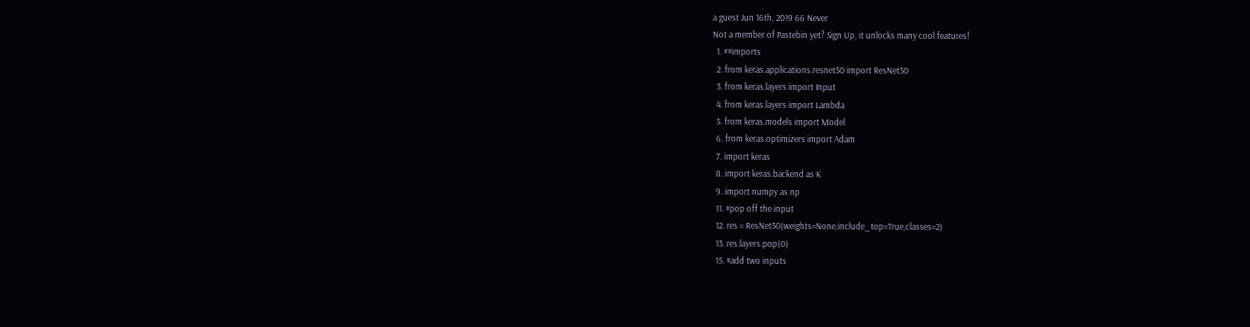a guest Jun 16th, 2019 66 Never
Not a member of Pastebin yet? Sign Up, it unlocks many cool features!
  1. ##imports
  2. from keras.applications.resnet50 import ResNet50
  3. from keras.layers import Input
  4. from keras.layers import Lambda
  5. from keras.models import Model
  6. from keras.optimizers import Adam
  7. import keras
  8. import keras.backend as K
  9. import numpy as np
  11. #pop off the input
  12. res = ResNet50(weights=None,include_top=True,classes=2)
  13. res.layers.pop(0)
  15. #add two inputs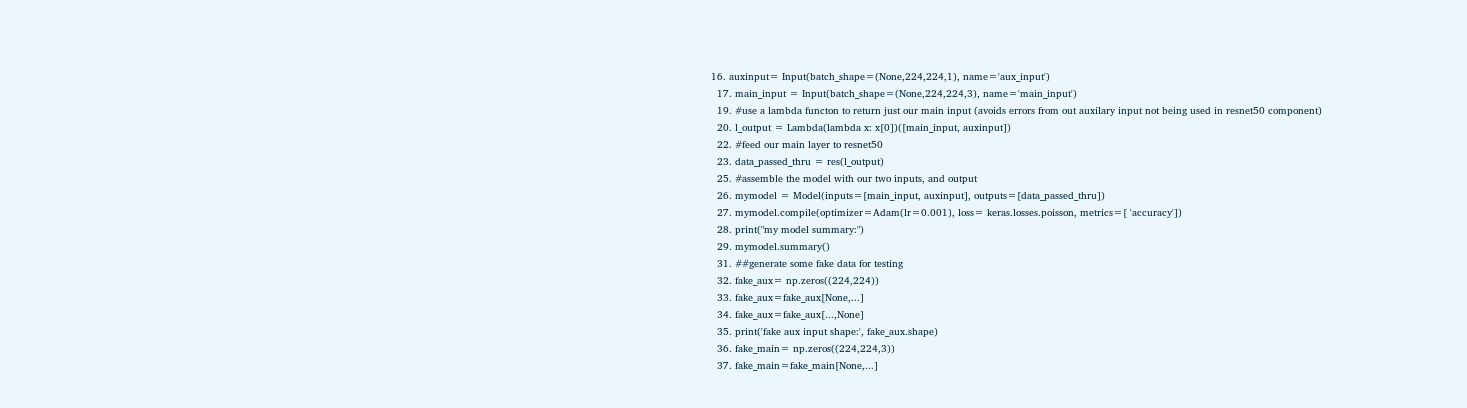16. auxinput= Input(batch_shape=(None,224,224,1), name='aux_input')
  17. main_input = Input(batch_shape=(None,224,224,3), name='main_input')
  19. #use a lambda functon to return just our main input (avoids errors from out auxilary input not being used in resnet50 component)
  20. l_output = Lambda(lambda x: x[0])([main_input, auxinput])
  22. #feed our main layer to resnet50
  23. data_passed_thru = res(l_output)
  25. #assemble the model with our two inputs, and output
  26. mymodel = Model(inputs=[main_input, auxinput], outputs=[data_passed_thru])
  27. mymodel.compile(optimizer=Adam(lr=0.001), loss= keras.losses.poisson, metrics=[ 'accuracy'])
  28. print("my model summary:")
  29. mymodel.summary()
  31. ##generate some fake data for testing
  32. fake_aux= np.zeros((224,224))
  33. fake_aux=fake_aux[None,...]
  34. fake_aux=fake_aux[...,None]
  35. print('fake aux input shape:', fake_aux.shape)
  36. fake_main= np.zeros((224,224,3))
  37. fake_main=fake_main[None,...]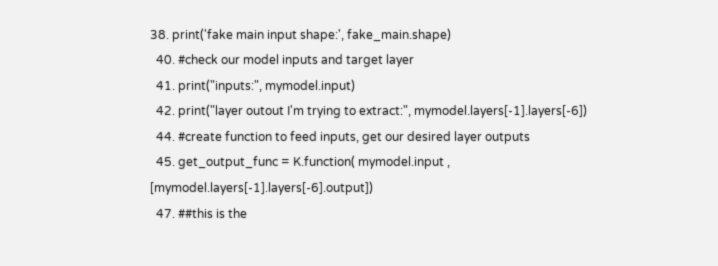38. print('fake main input shape:', fake_main.shape)
  40. #check our model inputs and target layer
  41. print("inputs:", mymodel.input)
  42. print("layer outout I'm trying to extract:", mymodel.layers[-1].layers[-6])
  44. #create function to feed inputs, get our desired layer outputs
  45. get_output_func = K.function( mymodel.input ,  [mymodel.layers[-1].layers[-6].output])
  47. ##this is the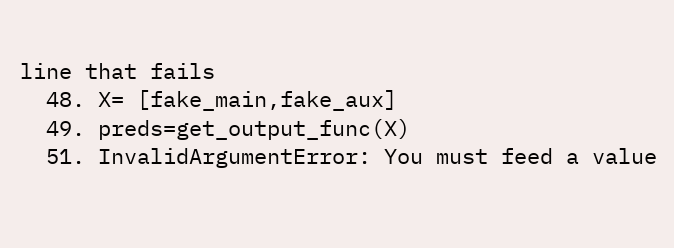line that fails
  48. X= [fake_main,fake_aux]
  49. preds=get_output_func(X)
  51. InvalidArgumentError: You must feed a value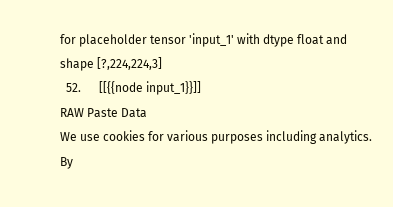for placeholder tensor 'input_1' with dtype float and shape [?,224,224,3]
  52.      [[{{node input_1}}]]
RAW Paste Data
We use cookies for various purposes including analytics. By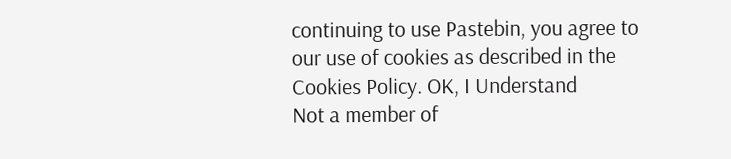continuing to use Pastebin, you agree to our use of cookies as described in the Cookies Policy. OK, I Understand
Not a member of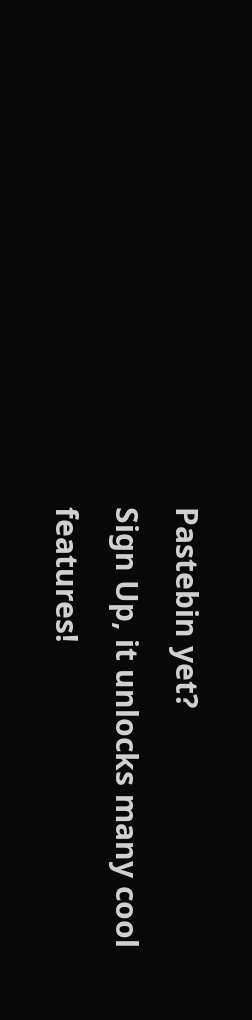Pastebin yet?
Sign Up, it unlocks many cool features!